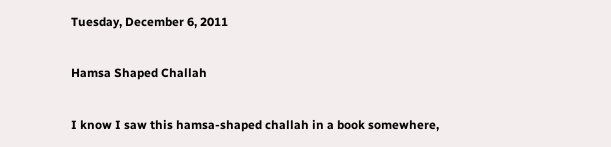Tuesday, December 6, 2011

Hamsa Shaped Challah

I know I saw this hamsa-shaped challah in a book somewhere,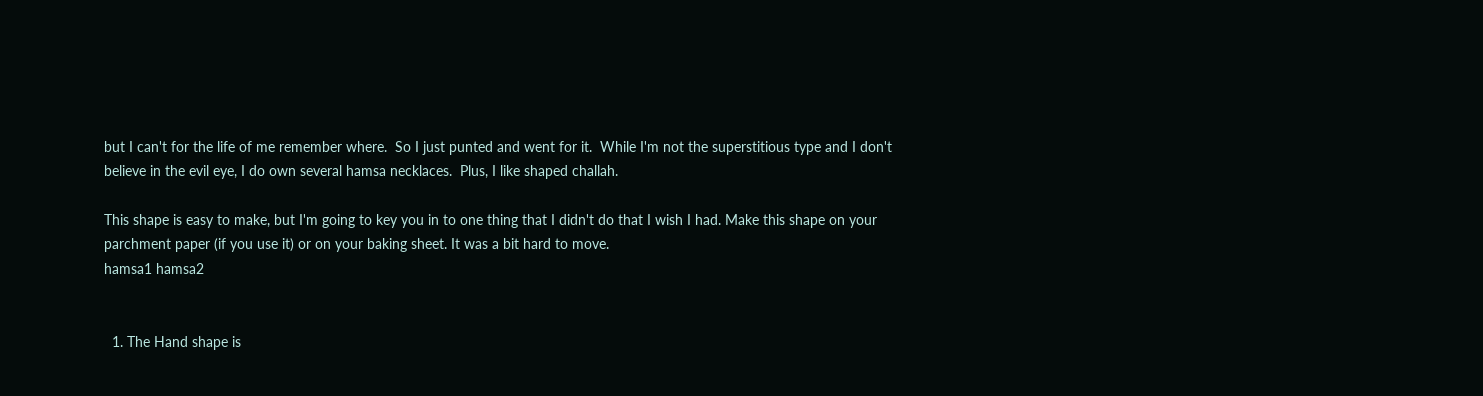but I can't for the life of me remember where.  So I just punted and went for it.  While I'm not the superstitious type and I don't believe in the evil eye, I do own several hamsa necklaces.  Plus, I like shaped challah.

This shape is easy to make, but I'm going to key you in to one thing that I didn't do that I wish I had. Make this shape on your parchment paper (if you use it) or on your baking sheet. It was a bit hard to move.
hamsa1 hamsa2


  1. The Hand shape is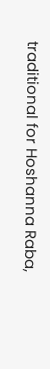traditional for Hoshanna Raba,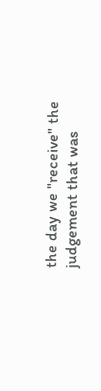the day we "receive" the judgement that was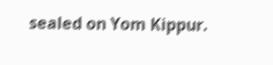sealed on Yom Kippur.